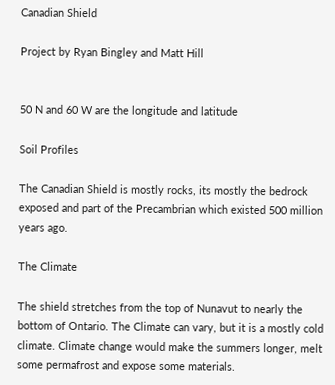Canadian Shield

Project by Ryan Bingley and Matt Hill


50 N and 60 W are the longitude and latitude

Soil Profiles

The Canadian Shield is mostly rocks, its mostly the bedrock exposed and part of the Precambrian which existed 500 million years ago.

The Climate

The shield stretches from the top of Nunavut to nearly the bottom of Ontario. The Climate can vary, but it is a mostly cold climate. Climate change would make the summers longer, melt some permafrost and expose some materials.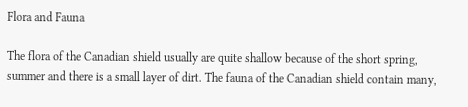Flora and Fauna

The flora of the Canadian shield usually are quite shallow because of the short spring, summer and there is a small layer of dirt. The fauna of the Canadian shield contain many,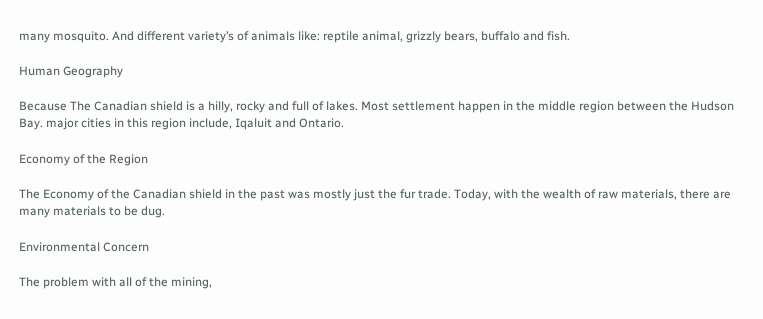many mosquito. And different variety’s of animals like: reptile animal, grizzly bears, buffalo and fish.

Human Geography

Because The Canadian shield is a hilly, rocky and full of lakes. Most settlement happen in the middle region between the Hudson Bay. major cities in this region include, Iqaluit and Ontario.

Economy of the Region

The Economy of the Canadian shield in the past was mostly just the fur trade. Today, with the wealth of raw materials, there are many materials to be dug.

Environmental Concern

The problem with all of the mining,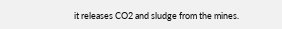it releases CO2 and sludge from the mines.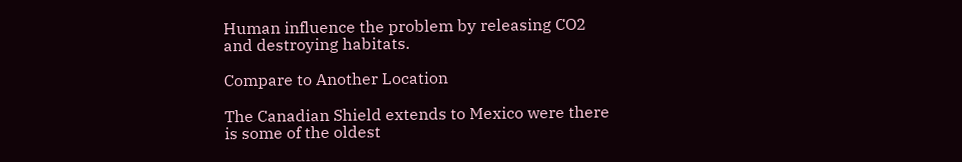Human influence the problem by releasing CO2 and destroying habitats.

Compare to Another Location

The Canadian Shield extends to Mexico were there is some of the oldest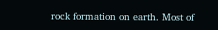rock formation on earth. Most of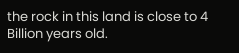the rock in this land is close to 4 Billion years old.